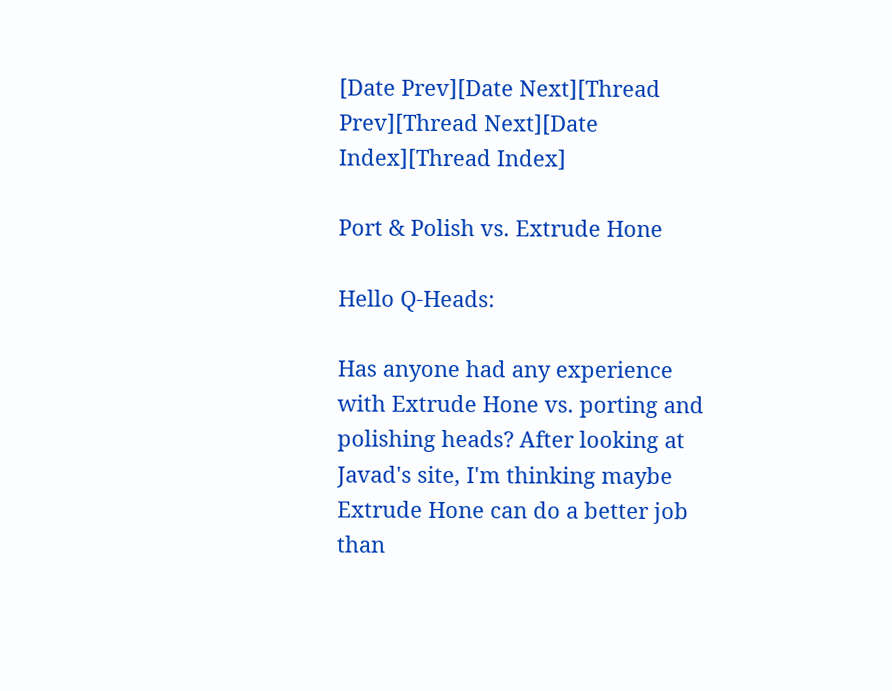[Date Prev][Date Next][Thread Prev][Thread Next][Date Index][Thread Index]

Port & Polish vs. Extrude Hone

Hello Q-Heads:

Has anyone had any experience with Extrude Hone vs. porting and
polishing heads? After looking at Javad's site, I'm thinking maybe
Extrude Hone can do a better job than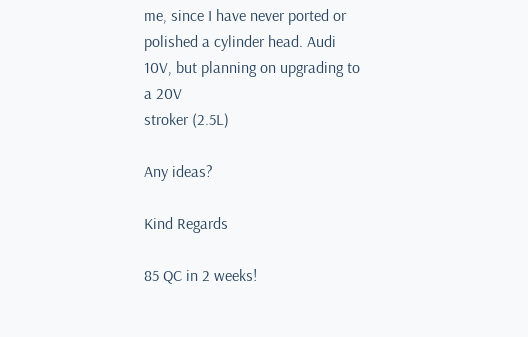me, since I have never ported or
polished a cylinder head. Audi 10V, but planning on upgrading to a 20V
stroker (2.5L)

Any ideas?

Kind Regards

85 QC in 2 weeks!